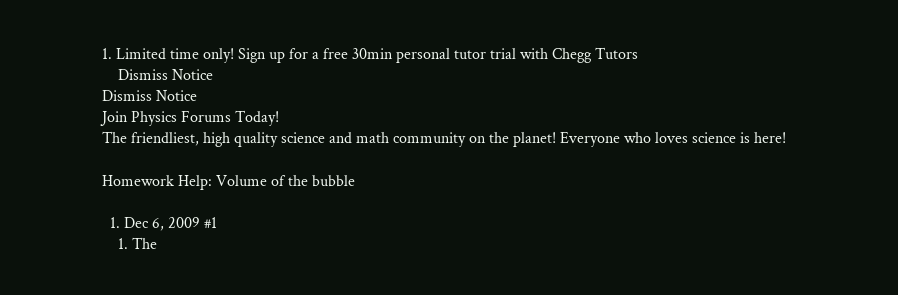1. Limited time only! Sign up for a free 30min personal tutor trial with Chegg Tutors
    Dismiss Notice
Dismiss Notice
Join Physics Forums Today!
The friendliest, high quality science and math community on the planet! Everyone who loves science is here!

Homework Help: Volume of the bubble

  1. Dec 6, 2009 #1
    1. The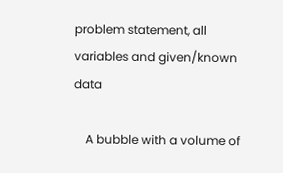problem statement, all variables and given/known data

    A bubble with a volume of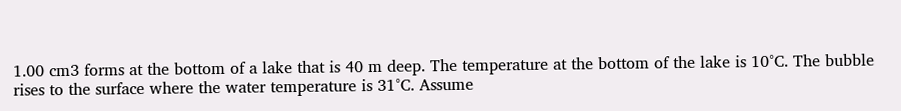1.00 cm3 forms at the bottom of a lake that is 40 m deep. The temperature at the bottom of the lake is 10°C. The bubble rises to the surface where the water temperature is 31°C. Assume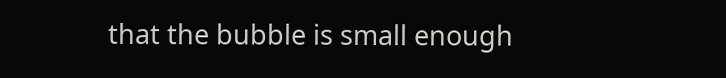that the bubble is small enough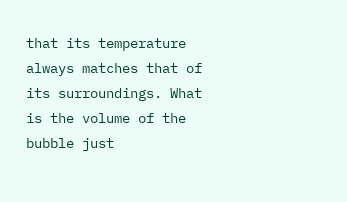that its temperature always matches that of its surroundings. What is the volume of the bubble just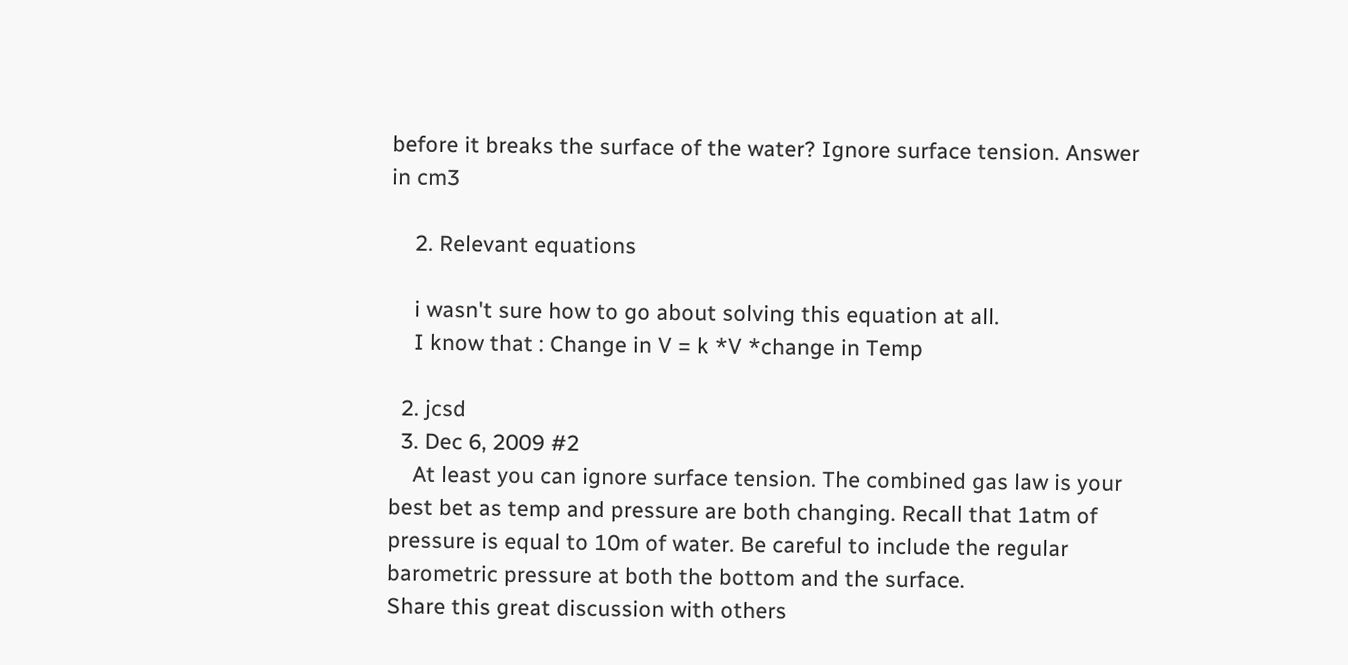before it breaks the surface of the water? Ignore surface tension. Answer in cm3

    2. Relevant equations

    i wasn't sure how to go about solving this equation at all.
    I know that : Change in V = k *V *change in Temp

  2. jcsd
  3. Dec 6, 2009 #2
    At least you can ignore surface tension. The combined gas law is your best bet as temp and pressure are both changing. Recall that 1atm of pressure is equal to 10m of water. Be careful to include the regular barometric pressure at both the bottom and the surface.
Share this great discussion with others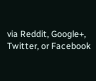via Reddit, Google+, Twitter, or Facebook